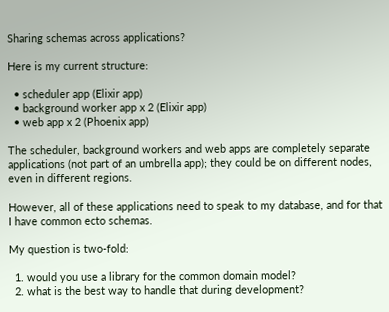Sharing schemas across applications?

Here is my current structure:

  • scheduler app (Elixir app)
  • background worker app x 2 (Elixir app)
  • web app x 2 (Phoenix app)

The scheduler, background workers and web apps are completely separate applications (not part of an umbrella app); they could be on different nodes, even in different regions.

However, all of these applications need to speak to my database, and for that I have common ecto schemas.

My question is two-fold:

  1. would you use a library for the common domain model?
  2. what is the best way to handle that during development?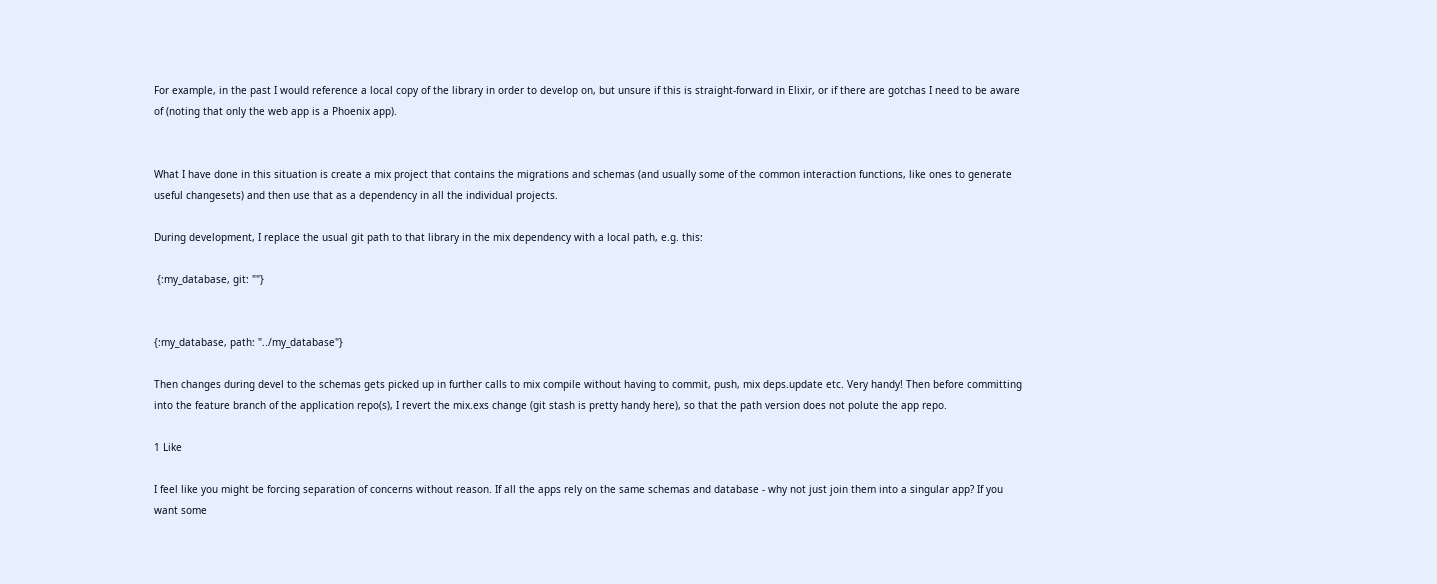For example, in the past I would reference a local copy of the library in order to develop on, but unsure if this is straight-forward in Elixir, or if there are gotchas I need to be aware of (noting that only the web app is a Phoenix app).


What I have done in this situation is create a mix project that contains the migrations and schemas (and usually some of the common interaction functions, like ones to generate useful changesets) and then use that as a dependency in all the individual projects.

During development, I replace the usual git path to that library in the mix dependency with a local path, e.g. this:

 {:my_database, git: ""}


{:my_database, path: "../my_database"}

Then changes during devel to the schemas gets picked up in further calls to mix compile without having to commit, push, mix deps.update etc. Very handy! Then before committing into the feature branch of the application repo(s), I revert the mix.exs change (git stash is pretty handy here), so that the path version does not polute the app repo.

1 Like

I feel like you might be forcing separation of concerns without reason. If all the apps rely on the same schemas and database - why not just join them into a singular app? If you want some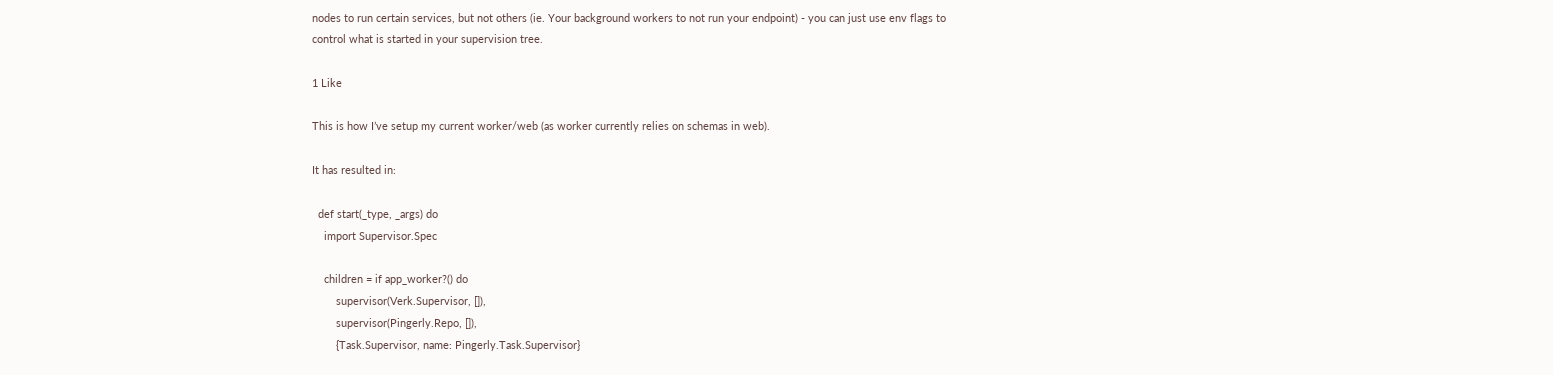nodes to run certain services, but not others (ie. Your background workers to not run your endpoint) - you can just use env flags to control what is started in your supervision tree.

1 Like

This is how I’ve setup my current worker/web (as worker currently relies on schemas in web).

It has resulted in:

  def start(_type, _args) do
    import Supervisor.Spec

    children = if app_worker?() do
        supervisor(Verk.Supervisor, []),
        supervisor(Pingerly.Repo, []),
        {Task.Supervisor, name: Pingerly.Task.Supervisor}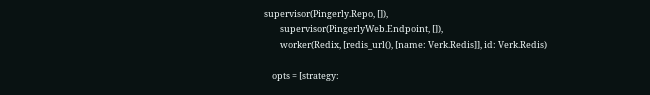supervisor(Pingerly.Repo, []),
        supervisor(PingerlyWeb.Endpoint, []),
        worker(Redix, [redis_url(), [name: Verk.Redis]], id: Verk.Redis)

    opts = [strategy: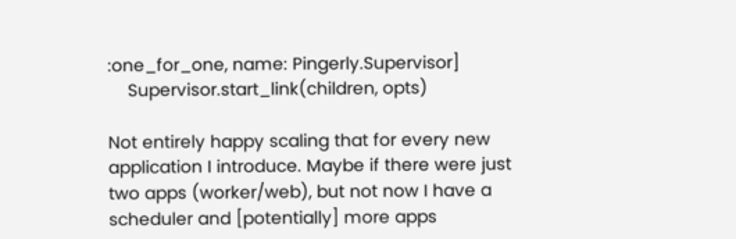:one_for_one, name: Pingerly.Supervisor]
    Supervisor.start_link(children, opts)

Not entirely happy scaling that for every new application I introduce. Maybe if there were just two apps (worker/web), but not now I have a scheduler and [potentially] more apps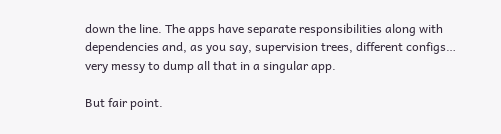down the line. The apps have separate responsibilities along with dependencies and, as you say, supervision trees, different configs… very messy to dump all that in a singular app.

But fair point.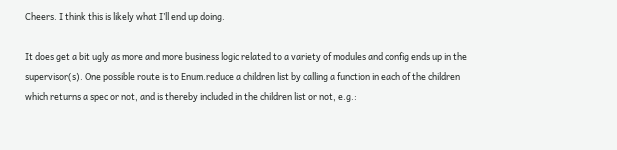Cheers. I think this is likely what I’ll end up doing.

It does get a bit ugly as more and more business logic related to a variety of modules and config ends up in the supervisor(s). One possible route is to Enum.reduce a children list by calling a function in each of the children which returns a spec or not, and is thereby included in the children list or not, e.g.: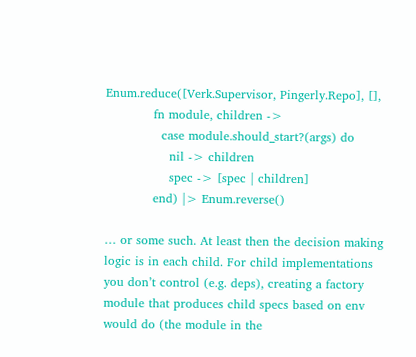Enum.reduce([Verk.Supervisor, Pingerly.Repo], [],
            fn module, children ->
              case module.should_start?(args) do
                nil -> children
                spec -> [spec | children]
            end) |> Enum.reverse()

… or some such. At least then the decision making logic is in each child. For child implementations you don’t control (e.g. deps), creating a factory module that produces child specs based on env would do (the module in the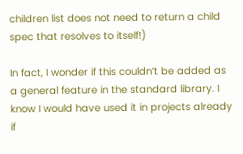children list does not need to return a child spec that resolves to itself!)

In fact, I wonder if this couldn’t be added as a general feature in the standard library. I know I would have used it in projects already if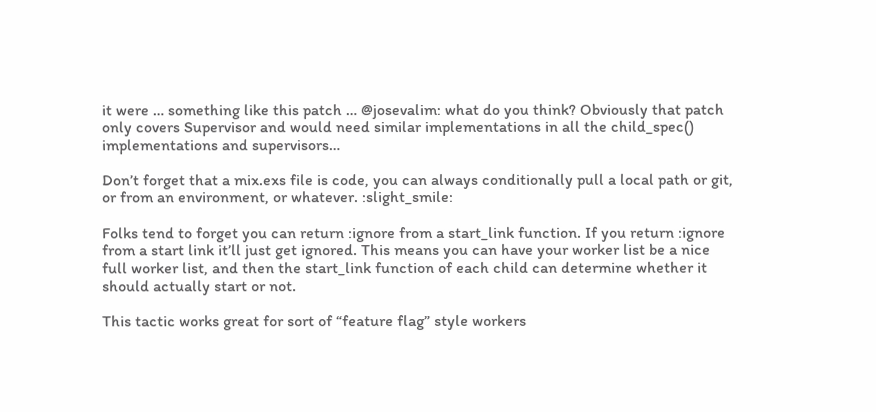it were … something like this patch … @josevalim: what do you think? Obviously that patch only covers Supervisor and would need similar implementations in all the child_spec() implementations and supervisors…

Don’t forget that a mix.exs file is code, you can always conditionally pull a local path or git, or from an environment, or whatever. :slight_smile:

Folks tend to forget you can return :ignore from a start_link function. If you return :ignore from a start link it’ll just get ignored. This means you can have your worker list be a nice full worker list, and then the start_link function of each child can determine whether it should actually start or not.

This tactic works great for sort of “feature flag” style workers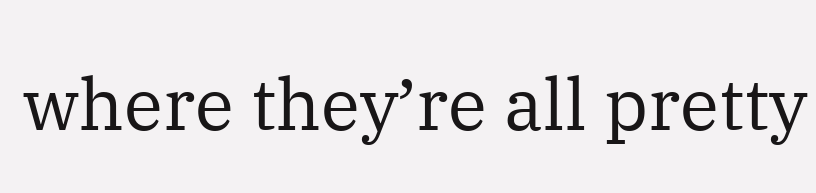where they’re all pretty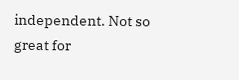independent. Not so great for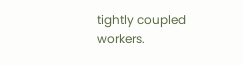tightly coupled workers.